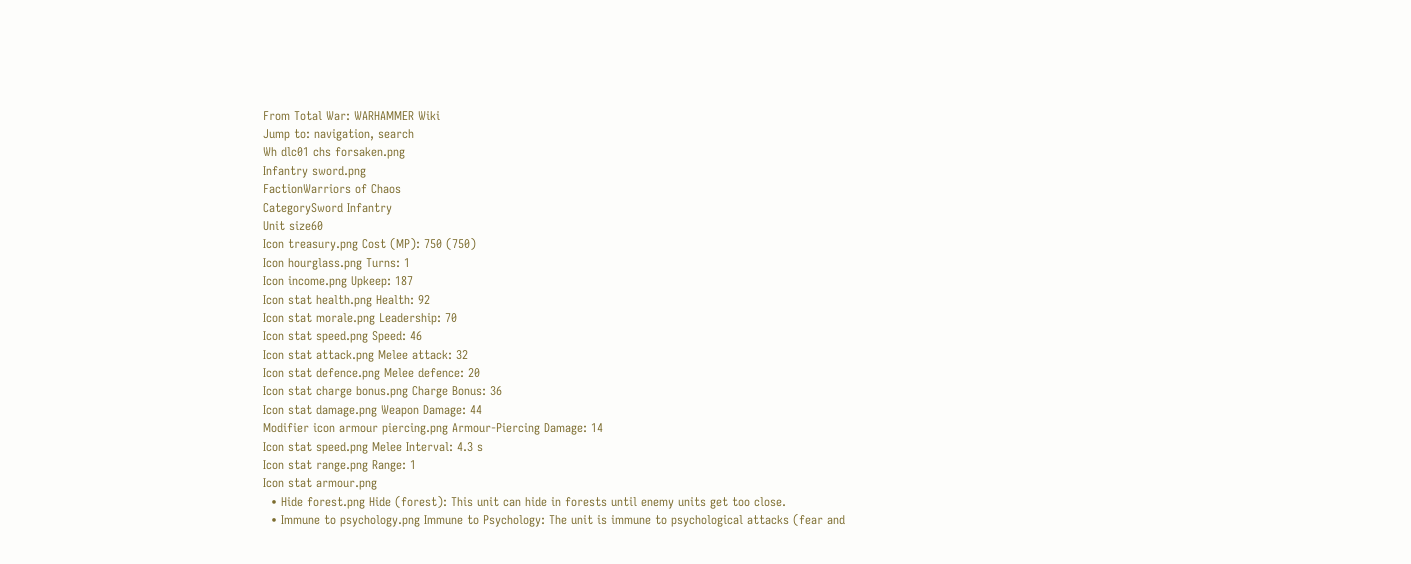From Total War: WARHAMMER Wiki
Jump to: navigation, search
Wh dlc01 chs forsaken.png
Infantry sword.png
FactionWarriors of Chaos
CategorySword Infantry
Unit size60
Icon treasury.png Cost (MP): 750 (750)
Icon hourglass.png Turns: 1
Icon income.png Upkeep: 187
Icon stat health.png Health: 92
Icon stat morale.png Leadership: 70
Icon stat speed.png Speed: 46
Icon stat attack.png Melee attack: 32
Icon stat defence.png Melee defence: 20
Icon stat charge bonus.png Charge Bonus: 36
Icon stat damage.png Weapon Damage: 44
Modifier icon armour piercing.png Armour-Piercing Damage: 14
Icon stat speed.png Melee Interval: 4.3 s
Icon stat range.png Range: 1
Icon stat armour.png
  • Hide forest.png Hide (forest): This unit can hide in forests until enemy units get too close.
  • Immune to psychology.png Immune to Psychology: The unit is immune to psychological attacks (fear and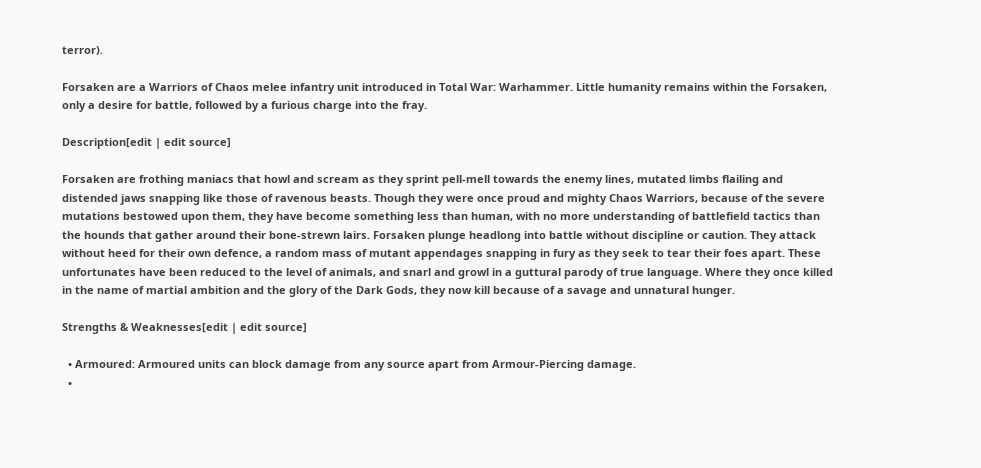terror).

Forsaken are a Warriors of Chaos melee infantry unit introduced in Total War: Warhammer. Little humanity remains within the Forsaken, only a desire for battle, followed by a furious charge into the fray.

Description[edit | edit source]

Forsaken are frothing maniacs that howl and scream as they sprint pell-mell towards the enemy lines, mutated limbs flailing and distended jaws snapping like those of ravenous beasts. Though they were once proud and mighty Chaos Warriors, because of the severe mutations bestowed upon them, they have become something less than human, with no more understanding of battlefield tactics than the hounds that gather around their bone-strewn lairs. Forsaken plunge headlong into battle without discipline or caution. They attack without heed for their own defence, a random mass of mutant appendages snapping in fury as they seek to tear their foes apart. These unfortunates have been reduced to the level of animals, and snarl and growl in a guttural parody of true language. Where they once killed in the name of martial ambition and the glory of the Dark Gods, they now kill because of a savage and unnatural hunger.

Strengths & Weaknesses[edit | edit source]

  • Armoured: Armoured units can block damage from any source apart from Armour-Piercing damage.
  •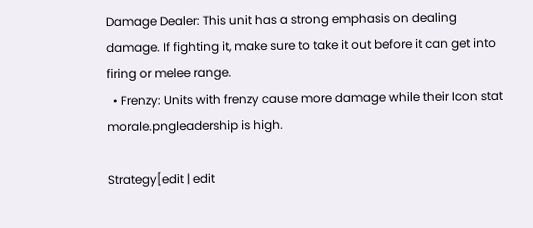Damage Dealer: This unit has a strong emphasis on dealing damage. If fighting it, make sure to take it out before it can get into firing or melee range.
  • Frenzy: Units with frenzy cause more damage while their Icon stat morale.pngleadership is high.

Strategy[edit | edit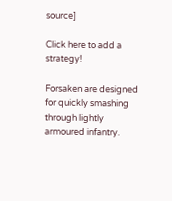source]

Click here to add a strategy!

Forsaken are designed for quickly smashing through lightly armoured infantry.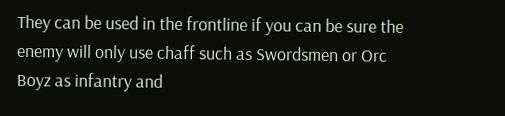They can be used in the frontline if you can be sure the enemy will only use chaff such as Swordsmen or Orc Boyz as infantry and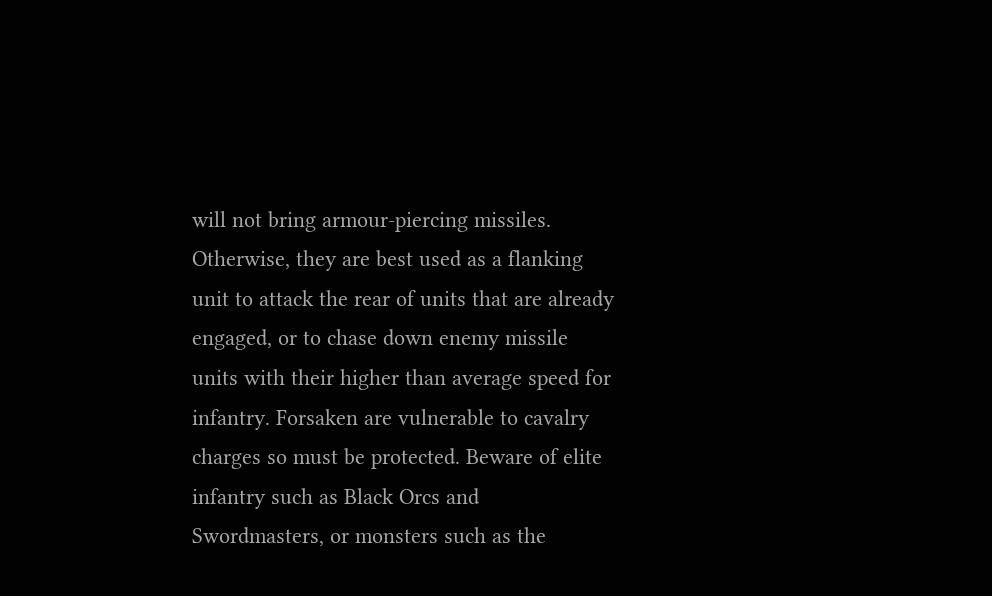will not bring armour-piercing missiles. Otherwise, they are best used as a flanking unit to attack the rear of units that are already engaged, or to chase down enemy missile units with their higher than average speed for infantry. Forsaken are vulnerable to cavalry charges so must be protected. Beware of elite infantry such as Black Orcs and Swordmasters, or monsters such as the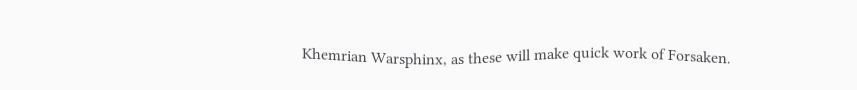Khemrian Warsphinx, as these will make quick work of Forsaken.